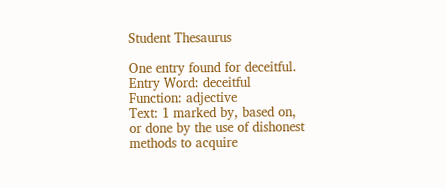Student Thesaurus

One entry found for deceitful.
Entry Word: deceitful
Function: adjective
Text: 1 marked by, based on, or done by the use of dishonest methods to acquire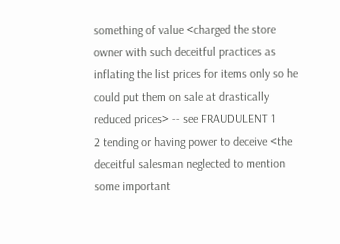something of value <charged the store owner with such deceitful practices as inflating the list prices for items only so he could put them on sale at drastically reduced prices> -- see FRAUDULENT 1
2 tending or having power to deceive <the deceitful salesman neglected to mention some important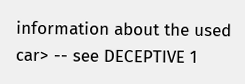information about the used car> -- see DECEPTIVE 1